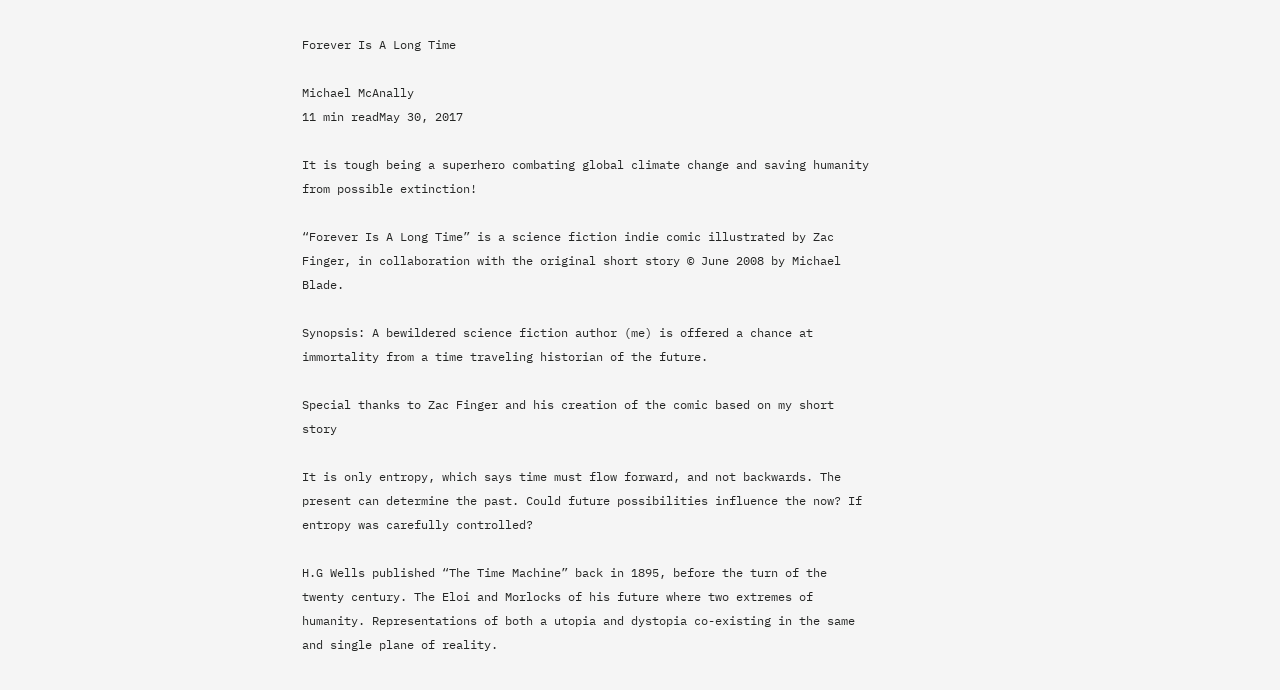Forever Is A Long Time

Michael McAnally
11 min readMay 30, 2017

It is tough being a superhero combating global climate change and saving humanity from possible extinction!

“Forever Is A Long Time” is a science fiction indie comic illustrated by Zac Finger, in collaboration with the original short story © June 2008 by Michael Blade.

Synopsis: A bewildered science fiction author (me) is offered a chance at immortality from a time traveling historian of the future.

Special thanks to Zac Finger and his creation of the comic based on my short story

It is only entropy, which says time must flow forward, and not backwards. The present can determine the past. Could future possibilities influence the now? If entropy was carefully controlled?

H.G Wells published “The Time Machine” back in 1895, before the turn of the twenty century. The Eloi and Morlocks of his future where two extremes of humanity. Representations of both a utopia and dystopia co-existing in the same and single plane of reality.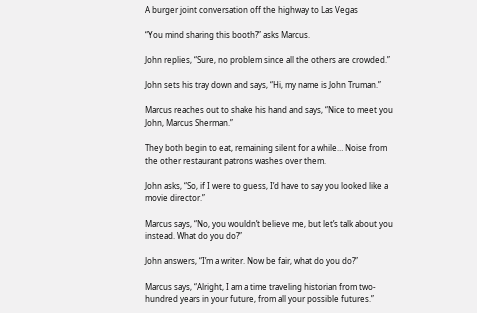A burger joint conversation off the highway to Las Vegas

“You mind sharing this booth?” asks Marcus.

John replies, “Sure, no problem since all the others are crowded.”

John sets his tray down and says, “Hi, my name is John Truman.”

Marcus reaches out to shake his hand and says, “Nice to meet you John, Marcus Sherman.”

They both begin to eat, remaining silent for a while… Noise from the other restaurant patrons washes over them.

John asks, “So, if I were to guess, I’d have to say you looked like a movie director.”

Marcus says, “No, you wouldn’t believe me, but let’s talk about you instead. What do you do?”

John answers, “I’m a writer. Now be fair, what do you do?”

Marcus says, “Alright, I am a time traveling historian from two-hundred years in your future, from all your possible futures.”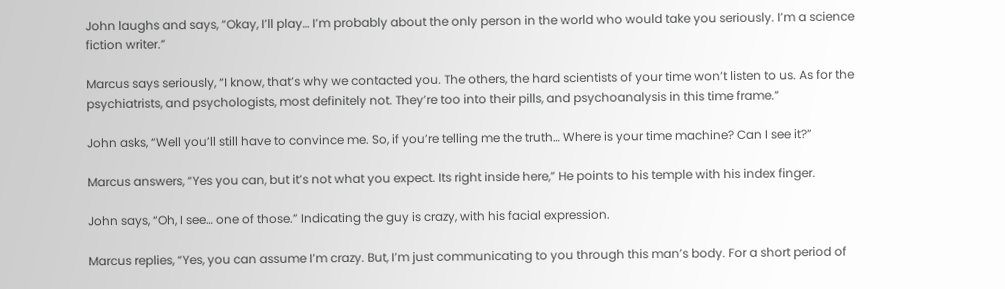John laughs and says, “Okay, I’ll play… I’m probably about the only person in the world who would take you seriously. I’m a science fiction writer.”

Marcus says seriously, “I know, that’s why we contacted you. The others, the hard scientists of your time won’t listen to us. As for the psychiatrists, and psychologists, most definitely not. They’re too into their pills, and psychoanalysis in this time frame.”

John asks, “Well you’ll still have to convince me. So, if you’re telling me the truth… Where is your time machine? Can I see it?”

Marcus answers, “Yes you can, but it’s not what you expect. Its right inside here,” He points to his temple with his index finger.

John says, “Oh, I see… one of those.” Indicating the guy is crazy, with his facial expression.

Marcus replies, “Yes, you can assume I’m crazy. But, I’m just communicating to you through this man’s body. For a short period of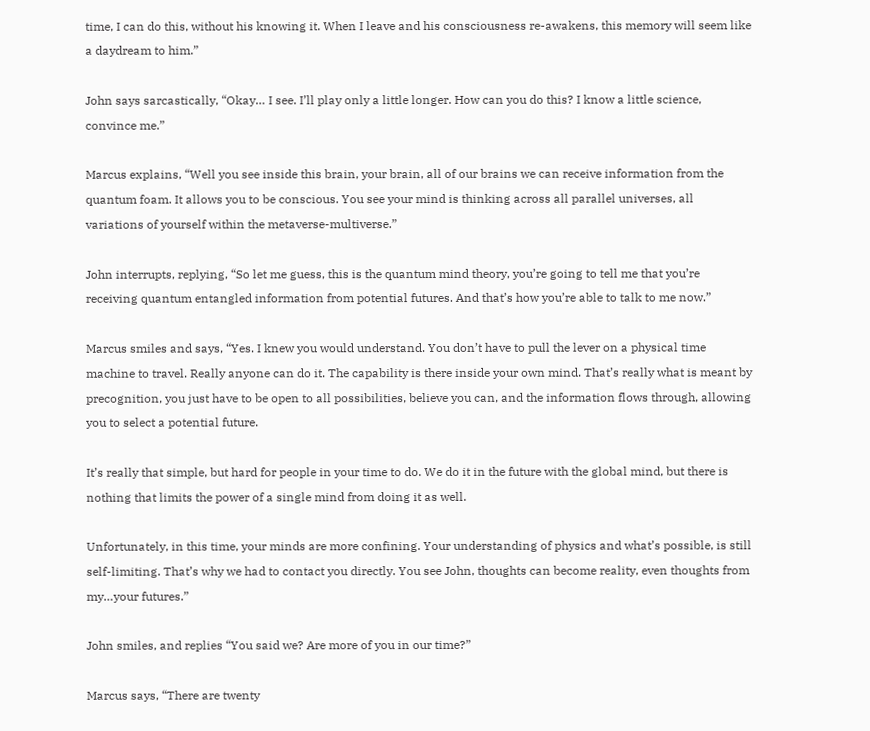time, I can do this, without his knowing it. When I leave and his consciousness re-awakens, this memory will seem like a daydream to him.”

John says sarcastically, “Okay… I see. I’ll play only a little longer. How can you do this? I know a little science, convince me.”

Marcus explains, “Well you see inside this brain, your brain, all of our brains we can receive information from the quantum foam. It allows you to be conscious. You see your mind is thinking across all parallel universes, all variations of yourself within the metaverse-multiverse.”

John interrupts, replying, “So let me guess, this is the quantum mind theory, you’re going to tell me that you’re receiving quantum entangled information from potential futures. And that’s how you’re able to talk to me now.”

Marcus smiles and says, “Yes. I knew you would understand. You don’t have to pull the lever on a physical time machine to travel. Really anyone can do it. The capability is there inside your own mind. That’s really what is meant by precognition, you just have to be open to all possibilities, believe you can, and the information flows through, allowing you to select a potential future.

It’s really that simple, but hard for people in your time to do. We do it in the future with the global mind, but there is nothing that limits the power of a single mind from doing it as well.

Unfortunately, in this time, your minds are more confining. Your understanding of physics and what’s possible, is still self-limiting. That’s why we had to contact you directly. You see John, thoughts can become reality, even thoughts from my…your futures.”

John smiles, and replies “You said we? Are more of you in our time?”

Marcus says, “There are twenty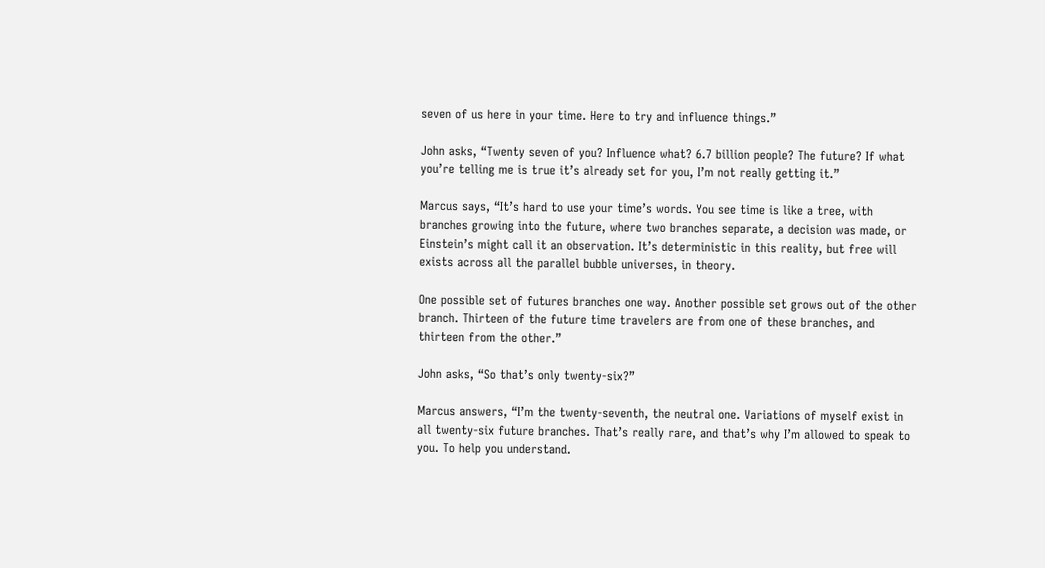seven of us here in your time. Here to try and influence things.”

John asks, “Twenty seven of you? Influence what? 6.7 billion people? The future? If what you’re telling me is true it’s already set for you, I’m not really getting it.”

Marcus says, “It’s hard to use your time’s words. You see time is like a tree, with branches growing into the future, where two branches separate, a decision was made, or Einstein’s might call it an observation. It’s deterministic in this reality, but free will exists across all the parallel bubble universes, in theory.

One possible set of futures branches one way. Another possible set grows out of the other branch. Thirteen of the future time travelers are from one of these branches, and thirteen from the other.”

John asks, “So that’s only twenty-six?”

Marcus answers, “I’m the twenty-seventh, the neutral one. Variations of myself exist in all twenty-six future branches. That’s really rare, and that’s why I’m allowed to speak to you. To help you understand.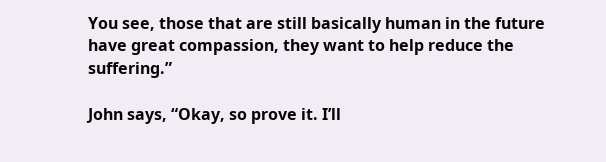You see, those that are still basically human in the future have great compassion, they want to help reduce the suffering.”

John says, “Okay, so prove it. I’ll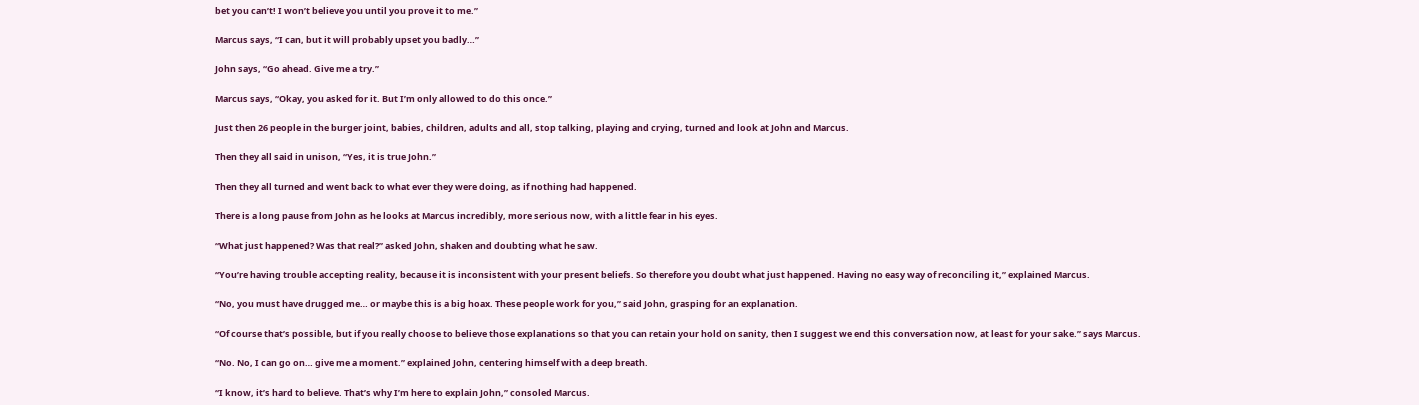bet you can’t! I won’t believe you until you prove it to me.”

Marcus says, “I can, but it will probably upset you badly…”

John says, “Go ahead. Give me a try.”

Marcus says, “Okay, you asked for it. But I’m only allowed to do this once.”

Just then 26 people in the burger joint, babies, children, adults and all, stop talking, playing and crying, turned and look at John and Marcus.

Then they all said in unison, “Yes, it is true John.”

Then they all turned and went back to what ever they were doing, as if nothing had happened.

There is a long pause from John as he looks at Marcus incredibly, more serious now, with a little fear in his eyes.

“What just happened? Was that real?” asked John, shaken and doubting what he saw.

“You’re having trouble accepting reality, because it is inconsistent with your present beliefs. So therefore you doubt what just happened. Having no easy way of reconciling it,” explained Marcus.

“No, you must have drugged me… or maybe this is a big hoax. These people work for you,” said John, grasping for an explanation.

“Of course that’s possible, but if you really choose to believe those explanations so that you can retain your hold on sanity, then I suggest we end this conversation now, at least for your sake.” says Marcus.

“No. No, I can go on… give me a moment.” explained John, centering himself with a deep breath.

“I know, it’s hard to believe. That’s why I’m here to explain John,” consoled Marcus.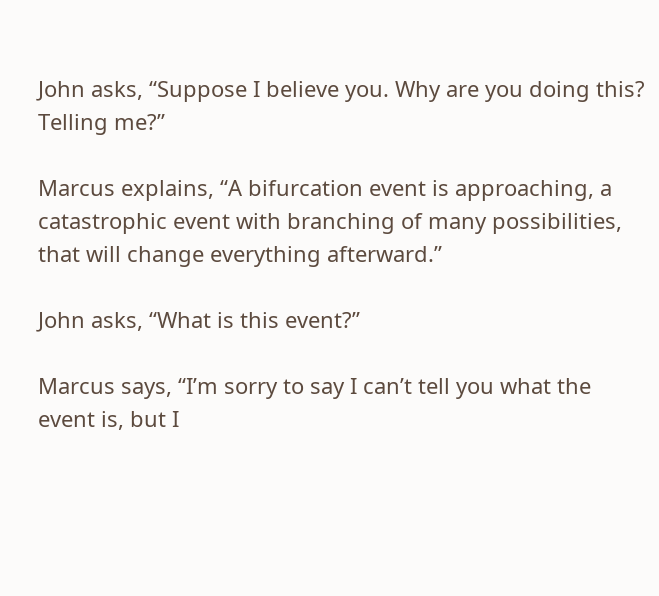John asks, “Suppose I believe you. Why are you doing this? Telling me?”

Marcus explains, “A bifurcation event is approaching, a catastrophic event with branching of many possibilities, that will change everything afterward.”

John asks, “What is this event?”

Marcus says, “I’m sorry to say I can’t tell you what the event is, but I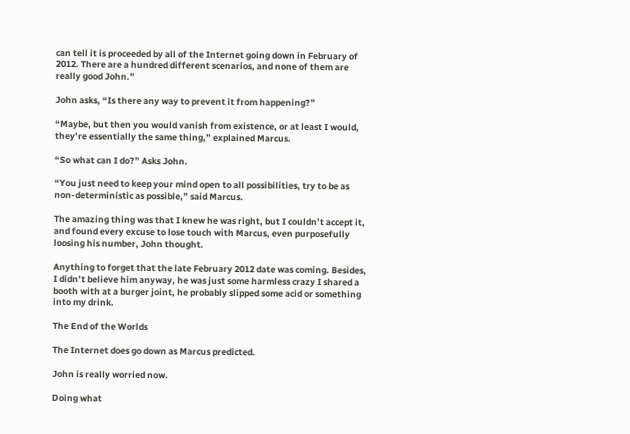can tell it is proceeded by all of the Internet going down in February of 2012. There are a hundred different scenarios, and none of them are really good John.”

John asks, “Is there any way to prevent it from happening?”

“Maybe, but then you would vanish from existence, or at least I would, they’re essentially the same thing,” explained Marcus.

“So what can I do?” Asks John.

“You just need to keep your mind open to all possibilities, try to be as non-deterministic as possible,” said Marcus.

The amazing thing was that I knew he was right, but I couldn’t accept it, and found every excuse to lose touch with Marcus, even purposefully loosing his number, John thought.

Anything to forget that the late February 2012 date was coming. Besides, I didn’t believe him anyway, he was just some harmless crazy I shared a booth with at a burger joint, he probably slipped some acid or something into my drink.

The End of the Worlds

The Internet does go down as Marcus predicted.

John is really worried now.

Doing what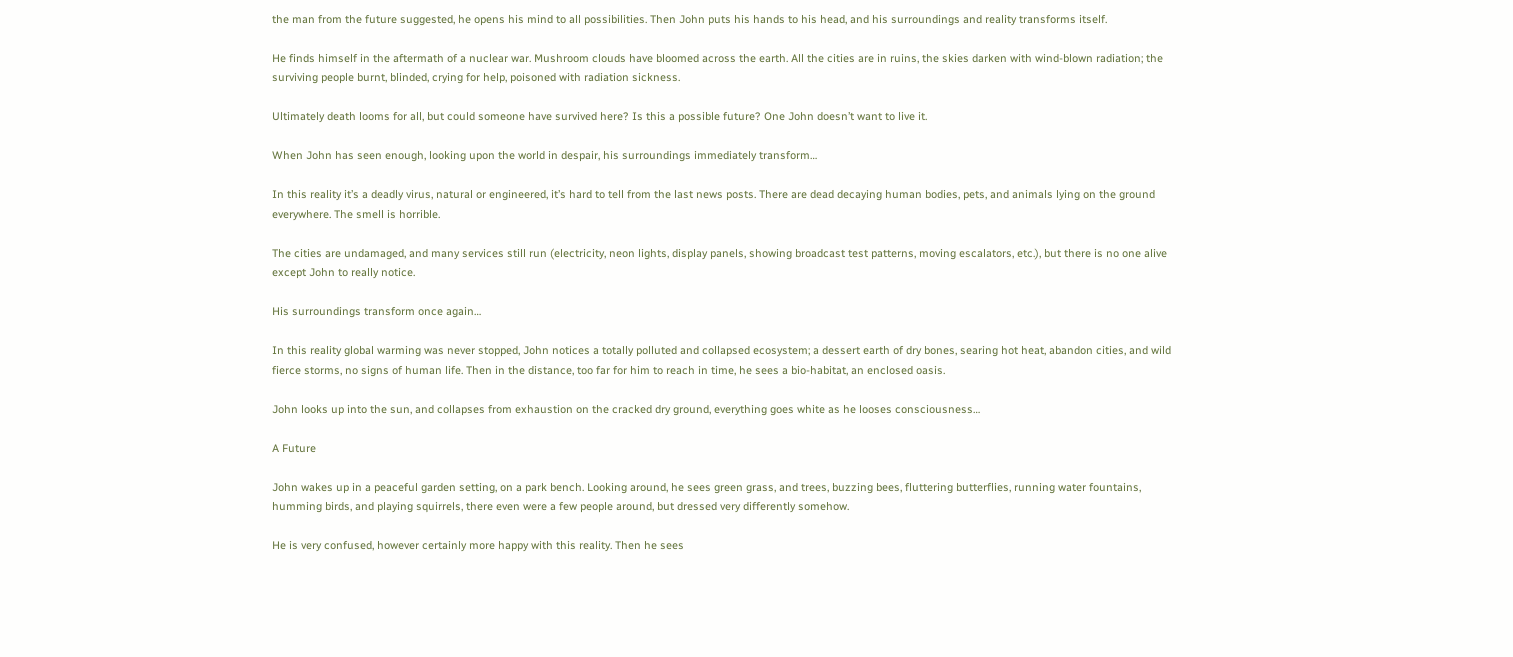the man from the future suggested, he opens his mind to all possibilities. Then John puts his hands to his head, and his surroundings and reality transforms itself.

He finds himself in the aftermath of a nuclear war. Mushroom clouds have bloomed across the earth. All the cities are in ruins, the skies darken with wind-blown radiation; the surviving people burnt, blinded, crying for help, poisoned with radiation sickness.

Ultimately death looms for all, but could someone have survived here? Is this a possible future? One John doesn’t want to live it.

When John has seen enough, looking upon the world in despair, his surroundings immediately transform…

In this reality it’s a deadly virus, natural or engineered, it’s hard to tell from the last news posts. There are dead decaying human bodies, pets, and animals lying on the ground everywhere. The smell is horrible.

The cities are undamaged, and many services still run (electricity, neon lights, display panels, showing broadcast test patterns, moving escalators, etc.), but there is no one alive except John to really notice.

His surroundings transform once again…

In this reality global warming was never stopped, John notices a totally polluted and collapsed ecosystem; a dessert earth of dry bones, searing hot heat, abandon cities, and wild fierce storms, no signs of human life. Then in the distance, too far for him to reach in time, he sees a bio-habitat, an enclosed oasis.

John looks up into the sun, and collapses from exhaustion on the cracked dry ground, everything goes white as he looses consciousness…

A Future

John wakes up in a peaceful garden setting, on a park bench. Looking around, he sees green grass, and trees, buzzing bees, fluttering butterflies, running water fountains, humming birds, and playing squirrels, there even were a few people around, but dressed very differently somehow.

He is very confused, however certainly more happy with this reality. Then he sees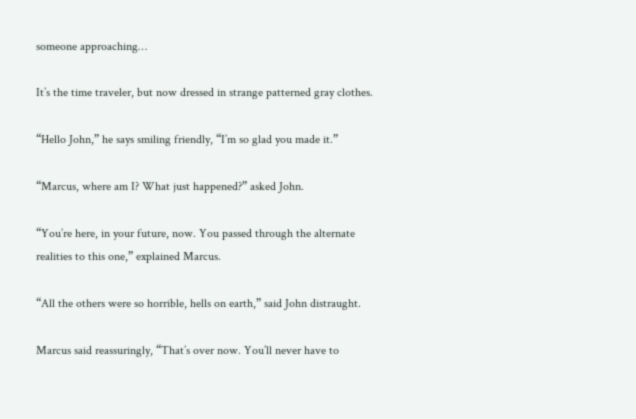someone approaching…

It’s the time traveler, but now dressed in strange patterned gray clothes.

“Hello John,” he says smiling friendly, “I’m so glad you made it.”

“Marcus, where am I? What just happened?” asked John.

“You’re here, in your future, now. You passed through the alternate realities to this one,” explained Marcus.

“All the others were so horrible, hells on earth,” said John distraught.

Marcus said reassuringly, “That’s over now. You’ll never have to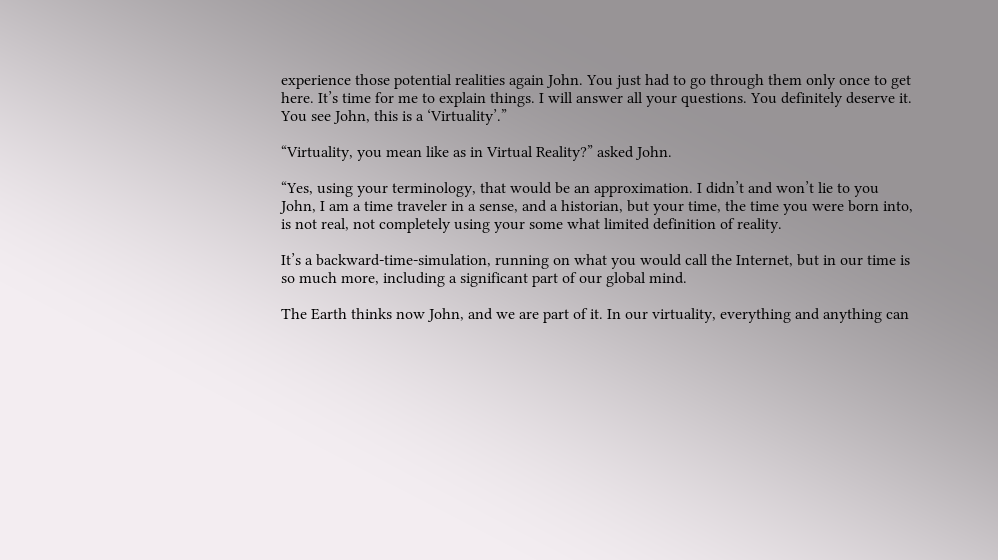experience those potential realities again John. You just had to go through them only once to get here. It’s time for me to explain things. I will answer all your questions. You definitely deserve it. You see John, this is a ‘Virtuality’.”

“Virtuality, you mean like as in Virtual Reality?” asked John.

“Yes, using your terminology, that would be an approximation. I didn’t and won’t lie to you John, I am a time traveler in a sense, and a historian, but your time, the time you were born into, is not real, not completely using your some what limited definition of reality.

It’s a backward-time-simulation, running on what you would call the Internet, but in our time is so much more, including a significant part of our global mind.

The Earth thinks now John, and we are part of it. In our virtuality, everything and anything can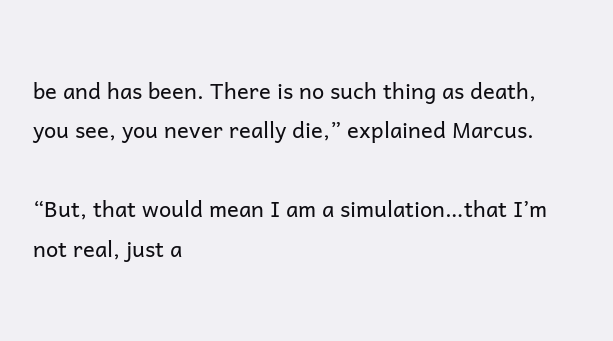be and has been. There is no such thing as death, you see, you never really die,” explained Marcus.

“But, that would mean I am a simulation…that I’m not real, just a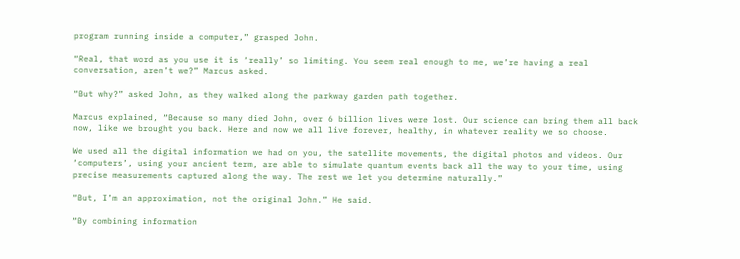program running inside a computer,” grasped John.

“Real, that word as you use it is ‘really’ so limiting. You seem real enough to me, we’re having a real conversation, aren’t we?” Marcus asked.

“But why?” asked John, as they walked along the parkway garden path together.

Marcus explained, “Because so many died John, over 6 billion lives were lost. Our science can bring them all back now, like we brought you back. Here and now we all live forever, healthy, in whatever reality we so choose.

We used all the digital information we had on you, the satellite movements, the digital photos and videos. Our ‘computers’, using your ancient term, are able to simulate quantum events back all the way to your time, using precise measurements captured along the way. The rest we let you determine naturally.”

“But, I’m an approximation, not the original John.” He said.

“By combining information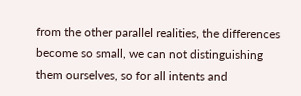from the other parallel realities, the differences become so small, we can not distinguishing them ourselves, so for all intents and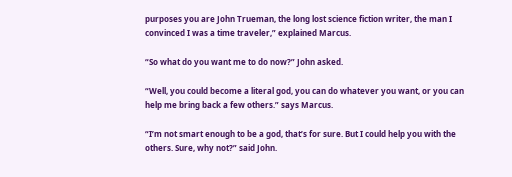purposes you are John Trueman, the long lost science fiction writer, the man I convinced I was a time traveler,” explained Marcus.

“So what do you want me to do now?” John asked.

“Well, you could become a literal god, you can do whatever you want, or you can help me bring back a few others.” says Marcus.

“I’m not smart enough to be a god, that’s for sure. But I could help you with the others. Sure, why not?” said John.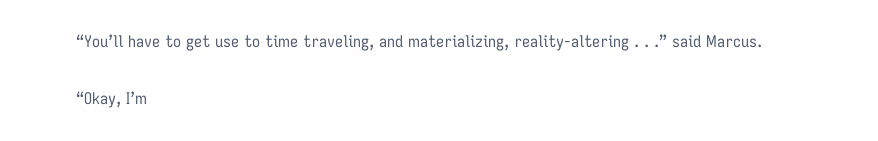“You’ll have to get use to time traveling, and materializing, reality-altering . . .” said Marcus.

“Okay, I’m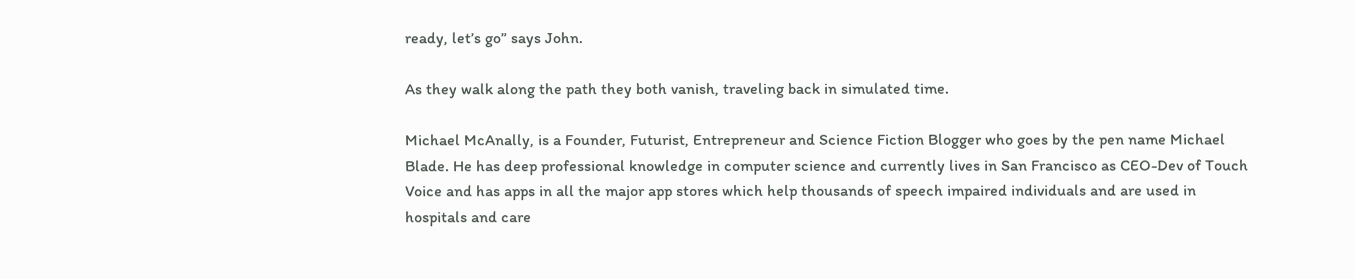ready, let’s go” says John.

As they walk along the path they both vanish, traveling back in simulated time.

Michael McAnally, is a Founder, Futurist, Entrepreneur and Science Fiction Blogger who goes by the pen name Michael Blade. He has deep professional knowledge in computer science and currently lives in San Francisco as CEO-Dev of Touch Voice and has apps in all the major app stores which help thousands of speech impaired individuals and are used in hospitals and care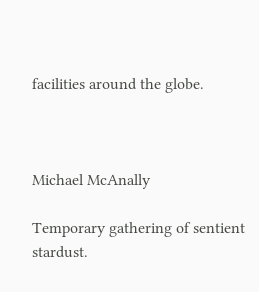facilities around the globe.



Michael McAnally

Temporary gathering of sentient stardust.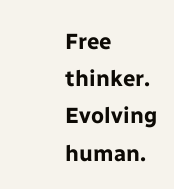Free thinker. Evolving human.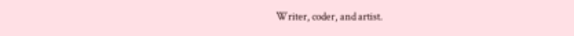Writer, coder, and artist.